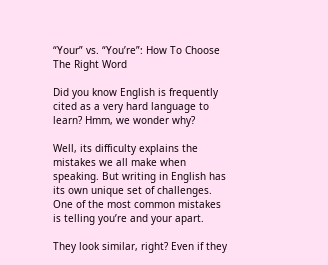“Your” vs. “You’re”: How To Choose The Right Word

Did you know English is frequently cited as a very hard language to learn? Hmm, we wonder why?

Well, its difficulty explains the mistakes we all make when speaking. But writing in English has its own unique set of challenges. One of the most common mistakes is telling you’re and your apart.

They look similar, right? Even if they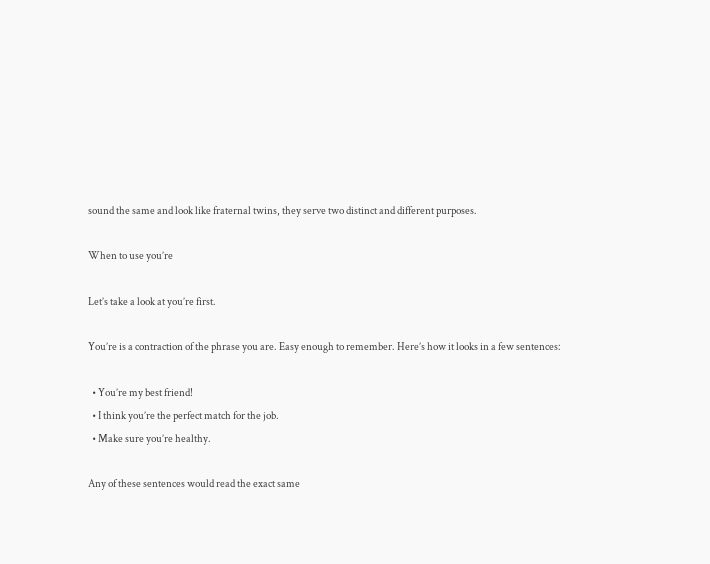sound the same and look like fraternal twins, they serve two distinct and different purposes.

When to use you’re

Let’s take a look at you’re first.

You’re is a contraction of the phrase you are. Easy enough to remember. Here’s how it looks in a few sentences:

  • You’re my best friend!
  • I think you’re the perfect match for the job.
  • Make sure you’re healthy.

Any of these sentences would read the exact same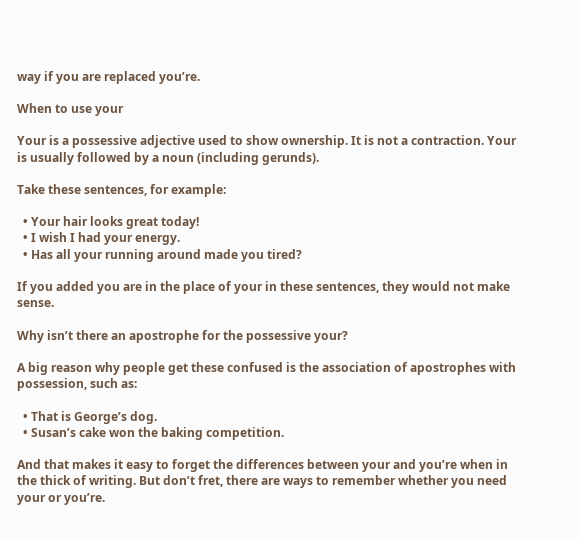way if you are replaced you’re.

When to use your

Your is a possessive adjective used to show ownership. It is not a contraction. Your is usually followed by a noun (including gerunds).

Take these sentences, for example:

  • Your hair looks great today!
  • I wish I had your energy.
  • Has all your running around made you tired?

If you added you are in the place of your in these sentences, they would not make sense.

Why isn’t there an apostrophe for the possessive your?

A big reason why people get these confused is the association of apostrophes with possession, such as:

  • That is George’s dog.
  • Susan’s cake won the baking competition.

And that makes it easy to forget the differences between your and you’re when in the thick of writing. But don’t fret, there are ways to remember whether you need your or you’re.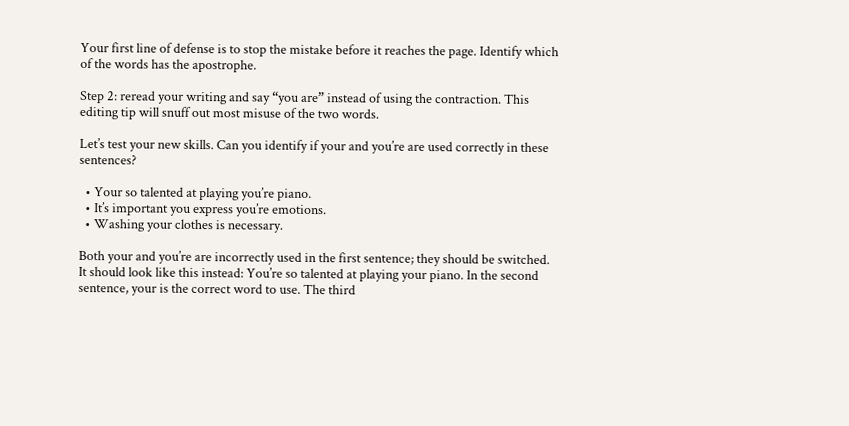Your first line of defense is to stop the mistake before it reaches the page. Identify which of the words has the apostrophe.

Step 2: reread your writing and say “you are” instead of using the contraction. This editing tip will snuff out most misuse of the two words.

Let’s test your new skills. Can you identify if your and you’re are used correctly in these sentences?

  • Your so talented at playing you’re piano.
  • It’s important you express you’re emotions.
  • Washing your clothes is necessary.

Both your and you’re are incorrectly used in the first sentence; they should be switched. It should look like this instead: You’re so talented at playing your piano. In the second sentence, your is the correct word to use. The third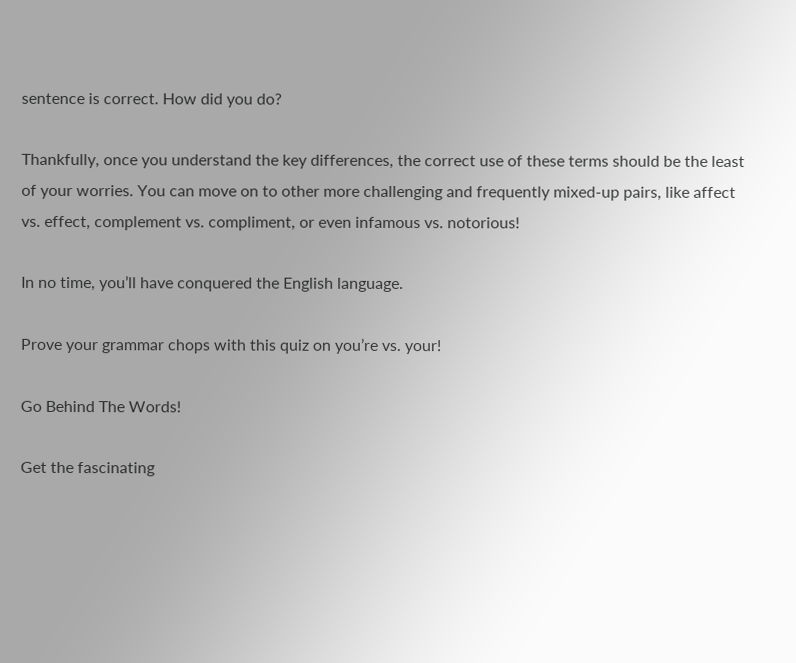sentence is correct. How did you do?

Thankfully, once you understand the key differences, the correct use of these terms should be the least of your worries. You can move on to other more challenging and frequently mixed-up pairs, like affect vs. effect, complement vs. compliment, or even infamous vs. notorious!

In no time, you’ll have conquered the English language.

Prove your grammar chops with this quiz on you’re vs. your!

Go Behind The Words!

Get the fascinating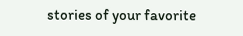stories of your favorite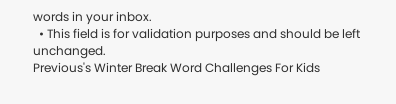words in your inbox.
  • This field is for validation purposes and should be left unchanged.
Previous's Winter Break Word Challenges For Kids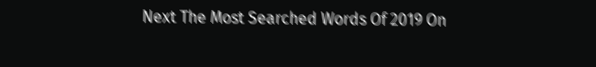Next The Most Searched Words Of 2019 On